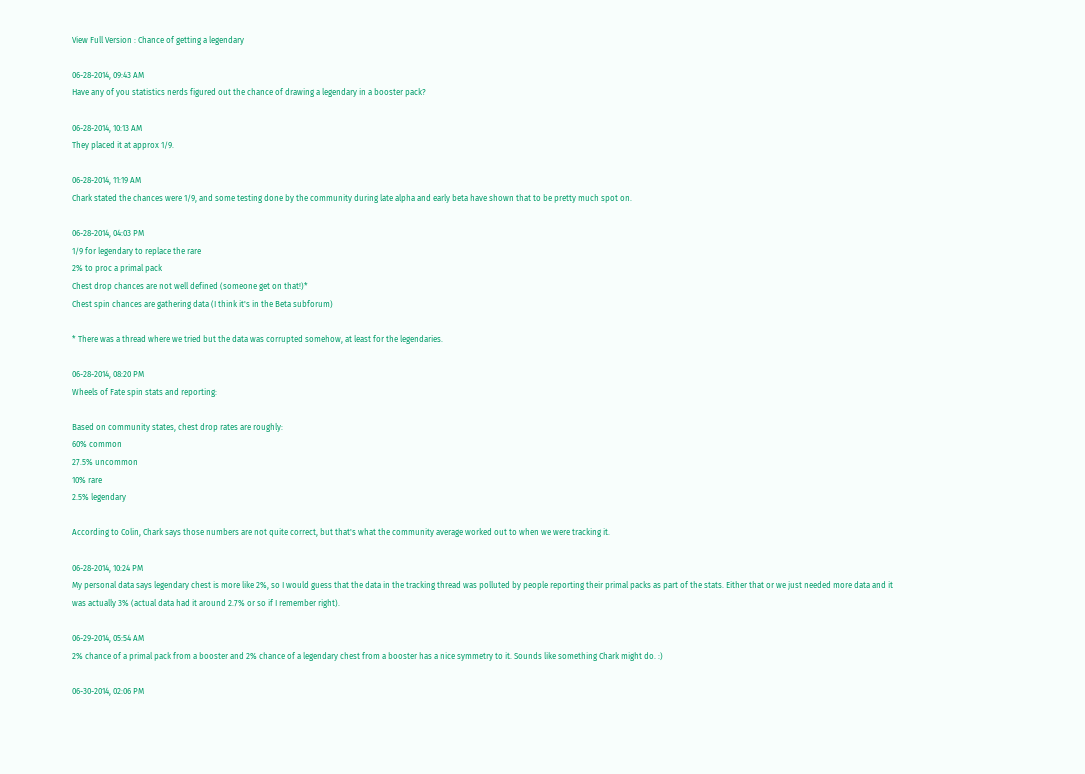View Full Version : Chance of getting a legendary

06-28-2014, 09:43 AM
Have any of you statistics nerds figured out the chance of drawing a legendary in a booster pack?

06-28-2014, 10:13 AM
They placed it at approx 1/9.

06-28-2014, 11:19 AM
Chark stated the chances were 1/9, and some testing done by the community during late alpha and early beta have shown that to be pretty much spot on.

06-28-2014, 04:03 PM
1/9 for legendary to replace the rare
2% to proc a primal pack
Chest drop chances are not well defined (someone get on that!)*
Chest spin chances are gathering data (I think it's in the Beta subforum)

* There was a thread where we tried but the data was corrupted somehow, at least for the legendaries.

06-28-2014, 08:20 PM
Wheels of Fate spin stats and reporting:

Based on community states, chest drop rates are roughly:
60% common
27.5% uncommon
10% rare
2.5% legendary

According to Colin, Chark says those numbers are not quite correct, but that's what the community average worked out to when we were tracking it.

06-28-2014, 10:24 PM
My personal data says legendary chest is more like 2%, so I would guess that the data in the tracking thread was polluted by people reporting their primal packs as part of the stats. Either that or we just needed more data and it was actually 3% (actual data had it around 2.7% or so if I remember right).

06-29-2014, 05:54 AM
2% chance of a primal pack from a booster and 2% chance of a legendary chest from a booster has a nice symmetry to it. Sounds like something Chark might do. :)

06-30-2014, 02:06 PM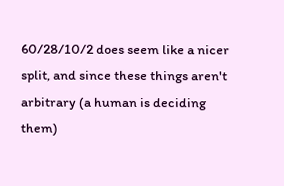60/28/10/2 does seem like a nicer split, and since these things aren't arbitrary (a human is deciding them)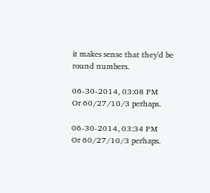it makes sense that they'd be round numbers.

06-30-2014, 03:08 PM
Or 60/27/10/3 perhaps.

06-30-2014, 03:34 PM
Or 60/27/10/3 perhaps.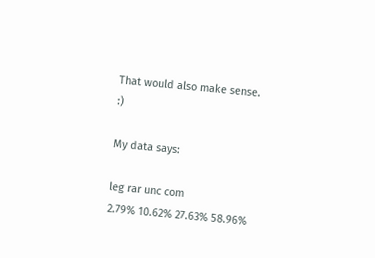That would also make sense. :)

My data says:

leg rar unc com
2.79% 10.62% 27.63% 58.96%